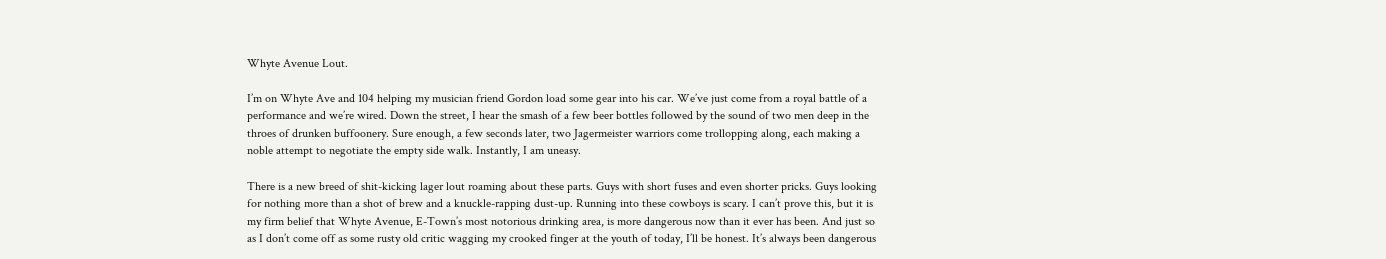Whyte Avenue Lout.

I’m on Whyte Ave and 104 helping my musician friend Gordon load some gear into his car. We’ve just come from a royal battle of a performance and we’re wired. Down the street, I hear the smash of a few beer bottles followed by the sound of two men deep in the throes of drunken buffoonery. Sure enough, a few seconds later, two Jagermeister warriors come trollopping along, each making a noble attempt to negotiate the empty side walk. Instantly, I am uneasy.

There is a new breed of shit-kicking lager lout roaming about these parts. Guys with short fuses and even shorter pricks. Guys looking for nothing more than a shot of brew and a knuckle-rapping dust-up. Running into these cowboys is scary. I can’t prove this, but it is my firm belief that Whyte Avenue, E-Town’s most notorious drinking area, is more dangerous now than it ever has been. And just so as I don’t come off as some rusty old critic wagging my crooked finger at the youth of today, I’ll be honest. It’s always been dangerous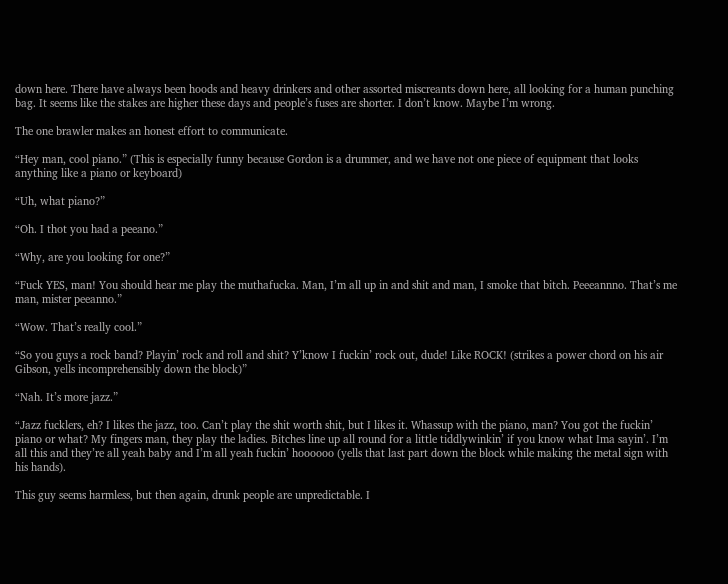down here. There have always been hoods and heavy drinkers and other assorted miscreants down here, all looking for a human punching bag. It seems like the stakes are higher these days and people’s fuses are shorter. I don’t know. Maybe I’m wrong.

The one brawler makes an honest effort to communicate.

“Hey man, cool piano.” (This is especially funny because Gordon is a drummer, and we have not one piece of equipment that looks anything like a piano or keyboard)

“Uh, what piano?”

“Oh. I thot you had a peeano.”

“Why, are you looking for one?”

“Fuck YES, man! You should hear me play the muthafucka. Man, I’m all up in and shit and man, I smoke that bitch. Peeeannno. That’s me man, mister peeanno.”

“Wow. That’s really cool.”

“So you guys a rock band? Playin’ rock and roll and shit? Y’know I fuckin’ rock out, dude! Like ROCK! (strikes a power chord on his air Gibson, yells incomprehensibly down the block)”

“Nah. It’s more jazz.”

“Jazz fucklers, eh? I likes the jazz, too. Can’t play the shit worth shit, but I likes it. Whassup with the piano, man? You got the fuckin’ piano or what? My fingers man, they play the ladies. Bitches line up all round for a little tiddlywinkin’ if you know what Ima sayin’. I’m all this and they’re all yeah baby and I’m all yeah fuckin’ hoooooo (yells that last part down the block while making the metal sign with his hands).

This guy seems harmless, but then again, drunk people are unpredictable. I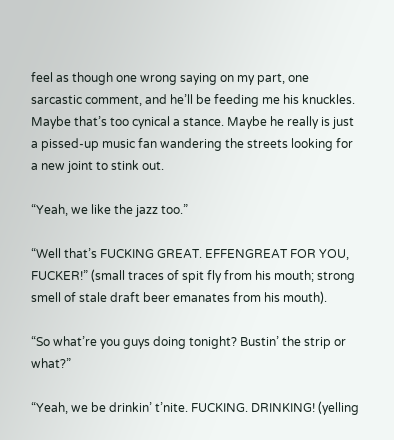feel as though one wrong saying on my part, one sarcastic comment, and he’ll be feeding me his knuckles. Maybe that’s too cynical a stance. Maybe he really is just a pissed-up music fan wandering the streets looking for a new joint to stink out.

“Yeah, we like the jazz too.”

“Well that’s FUCKING GREAT. EFFENGREAT FOR YOU, FUCKER!” (small traces of spit fly from his mouth; strong smell of stale draft beer emanates from his mouth).

“So what’re you guys doing tonight? Bustin’ the strip or what?”

“Yeah, we be drinkin’ t’nite. FUCKING. DRINKING! (yelling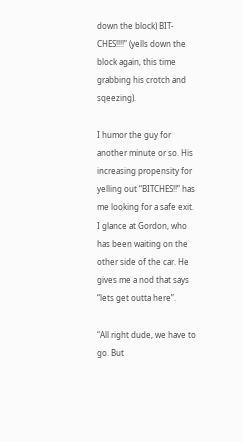down the block) BIT-CHES!!!!” (yells down the block again, this time grabbing his crotch and sqeezing).

I humor the guy for another minute or so. His increasing propensity for yelling out “BITCHES!!” has me looking for a safe exit. I glance at Gordon, who has been waiting on the other side of the car. He gives me a nod that says “lets get outta here”.

“All right dude, we have to go. But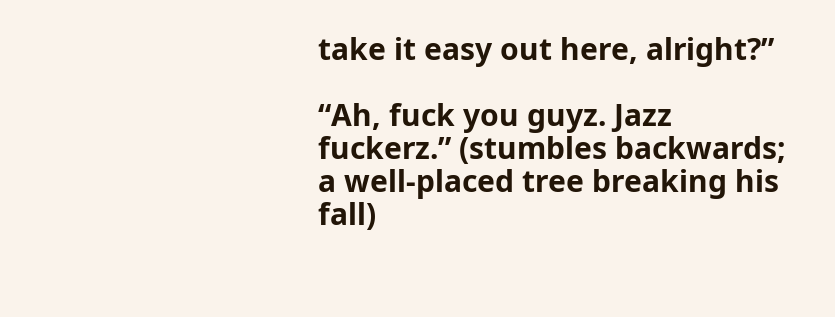take it easy out here, alright?”

“Ah, fuck you guyz. Jazz fuckerz.” (stumbles backwards; a well-placed tree breaking his fall)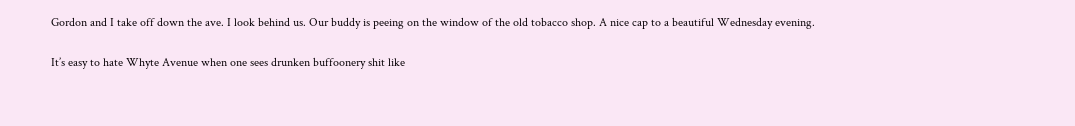Gordon and I take off down the ave. I look behind us. Our buddy is peeing on the window of the old tobacco shop. A nice cap to a beautiful Wednesday evening.

It’s easy to hate Whyte Avenue when one sees drunken buffoonery shit like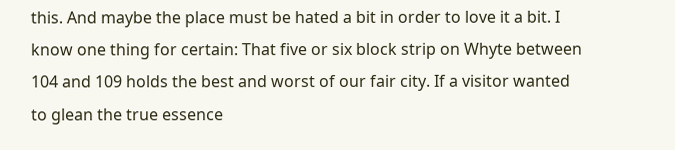this. And maybe the place must be hated a bit in order to love it a bit. I know one thing for certain: That five or six block strip on Whyte between 104 and 109 holds the best and worst of our fair city. If a visitor wanted to glean the true essence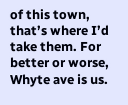of this town, that’s where I’d take them. For better or worse, Whyte ave is us.